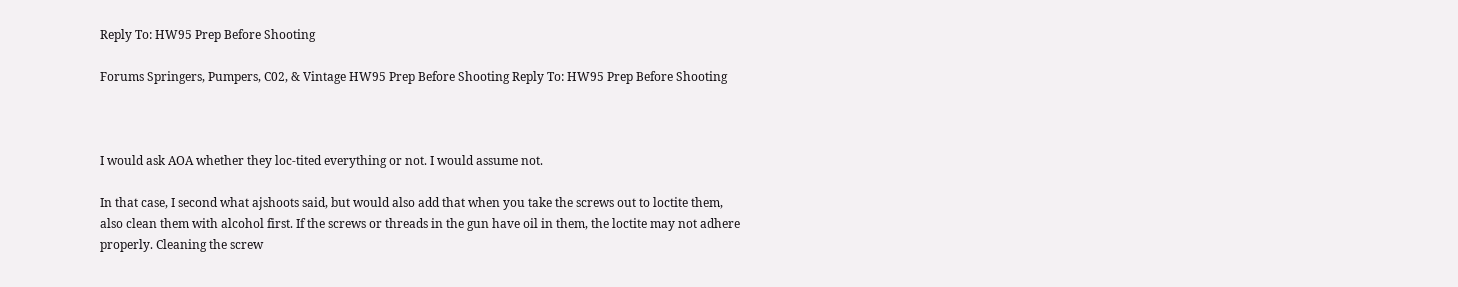Reply To: HW95 Prep Before Shooting

Forums Springers, Pumpers, C02, & Vintage HW95 Prep Before Shooting Reply To: HW95 Prep Before Shooting



I would ask AOA whether they loc-tited everything or not. I would assume not.

In that case, I second what ajshoots said, but would also add that when you take the screws out to loctite them, also clean them with alcohol first. If the screws or threads in the gun have oil in them, the loctite may not adhere properly. Cleaning the screw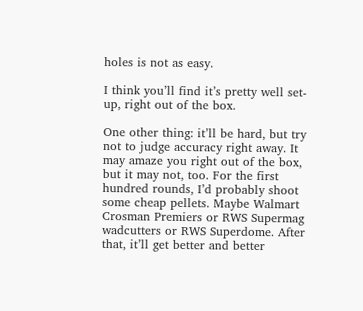holes is not as easy.

I think you’ll find it’s pretty well set-up, right out of the box.

One other thing: it’ll be hard, but try not to judge accuracy right away. It may amaze you right out of the box, but it may not, too. For the first hundred rounds, I’d probably shoot some cheap pellets. Maybe Walmart Crosman Premiers or RWS Supermag wadcutters or RWS Superdome. After that, it’ll get better and better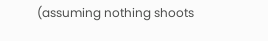(assuming nothing shoots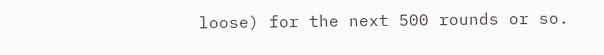loose) for the next 500 rounds or so.